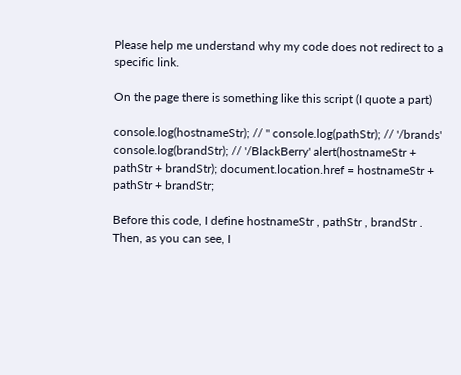Please help me understand why my code does not redirect to a specific link.

On the page there is something like this script (I quote a part)

console.log(hostnameStr); // '' console.log(pathStr); // '/brands' console.log(brandStr); // '/BlackBerry' alert(hostnameStr + pathStr + brandStr); document.location.href = hostnameStr + pathStr + brandStr;

Before this code, I define hostnameStr , pathStr , brandStr . Then, as you can see, I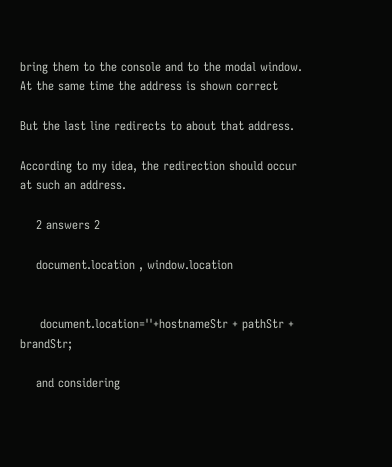bring them to the console and to the modal window. At the same time the address is shown correct

But the last line redirects to about that address.

According to my idea, the redirection should occur at such an address.

    2 answers 2

    document.location , window.location


     document.location=''+hostnameStr + pathStr + brandStr;

    and considering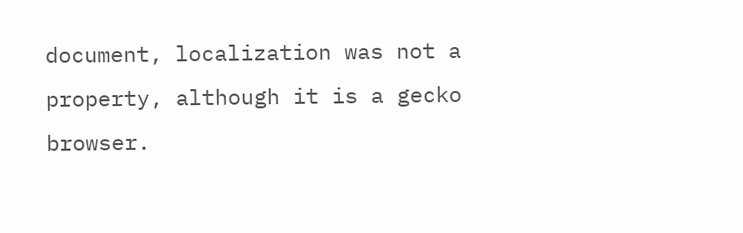document, localization was not a property, although it is a gecko browser.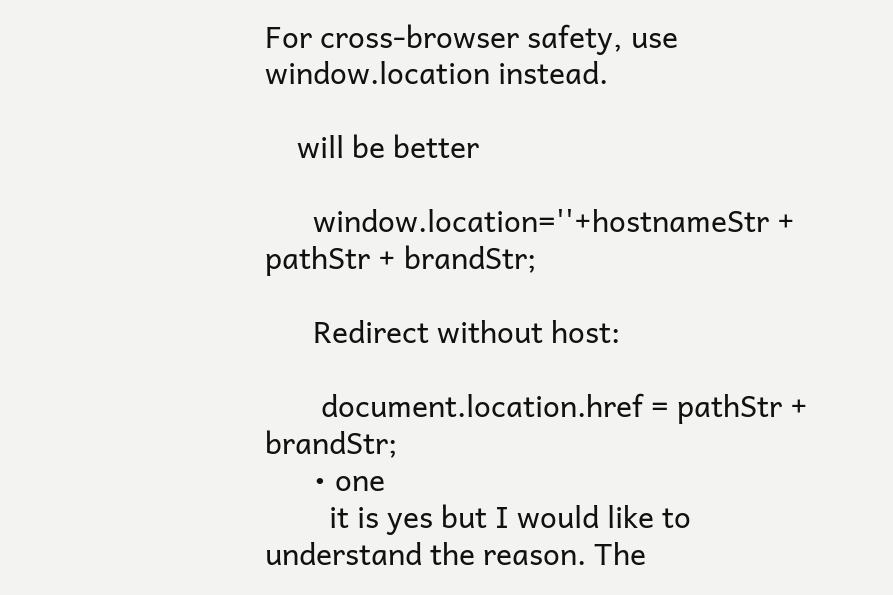For cross-browser safety, use window.location instead.

    will be better

      window.location=''+hostnameStr + pathStr + brandStr;

      Redirect without host:

       document.location.href = pathStr + brandStr;
      • one
        it is yes but I would like to understand the reason. The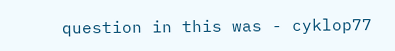question in this was - cyklop77